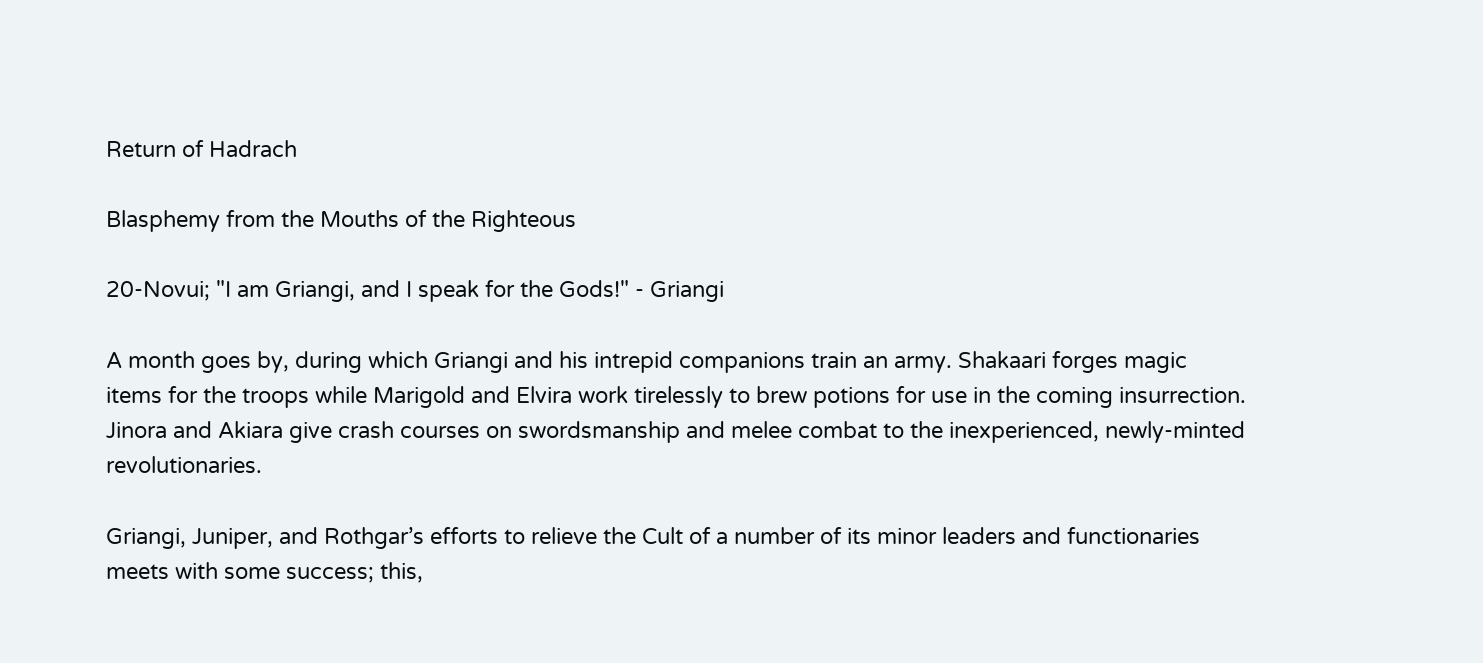Return of Hadrach

Blasphemy from the Mouths of the Righteous

20-Novui; "I am Griangi, and I speak for the Gods!" - Griangi

A month goes by, during which Griangi and his intrepid companions train an army. Shakaari forges magic items for the troops while Marigold and Elvira work tirelessly to brew potions for use in the coming insurrection. Jinora and Akiara give crash courses on swordsmanship and melee combat to the inexperienced, newly-minted revolutionaries.

Griangi, Juniper, and Rothgar’s efforts to relieve the Cult of a number of its minor leaders and functionaries meets with some success; this,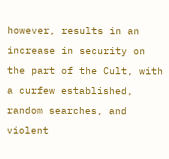however, results in an increase in security on the part of the Cult, with a curfew established, random searches, and violent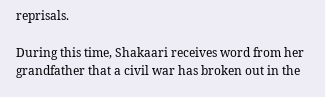reprisals.

During this time, Shakaari receives word from her grandfather that a civil war has broken out in the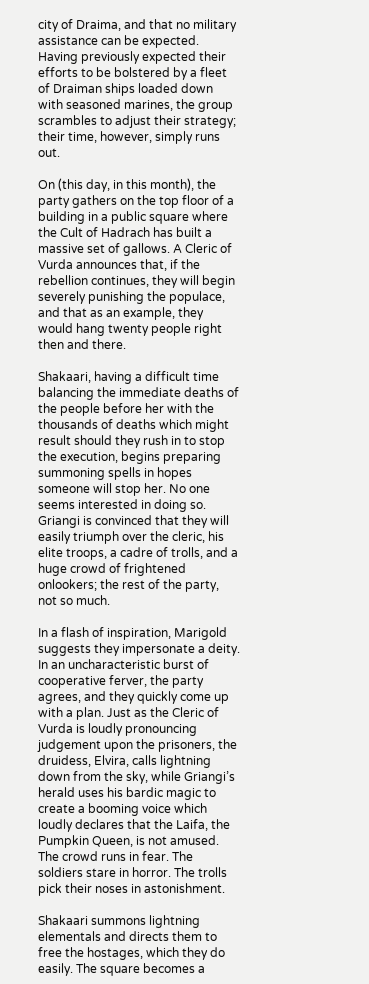city of Draima, and that no military assistance can be expected. Having previously expected their efforts to be bolstered by a fleet of Draiman ships loaded down with seasoned marines, the group scrambles to adjust their strategy; their time, however, simply runs out.

On (this day, in this month), the party gathers on the top floor of a building in a public square where the Cult of Hadrach has built a massive set of gallows. A Cleric of Vurda announces that, if the rebellion continues, they will begin severely punishing the populace, and that as an example, they would hang twenty people right then and there.

Shakaari, having a difficult time balancing the immediate deaths of the people before her with the thousands of deaths which might result should they rush in to stop the execution, begins preparing summoning spells in hopes someone will stop her. No one seems interested in doing so. Griangi is convinced that they will easily triumph over the cleric, his elite troops, a cadre of trolls, and a huge crowd of frightened onlookers; the rest of the party, not so much.

In a flash of inspiration, Marigold suggests they impersonate a deity. In an uncharacteristic burst of cooperative ferver, the party agrees, and they quickly come up with a plan. Just as the Cleric of Vurda is loudly pronouncing judgement upon the prisoners, the druidess, Elvira, calls lightning down from the sky, while Griangi’s herald uses his bardic magic to create a booming voice which loudly declares that the Laifa, the Pumpkin Queen, is not amused. The crowd runs in fear. The soldiers stare in horror. The trolls pick their noses in astonishment.

Shakaari summons lightning elementals and directs them to free the hostages, which they do easily. The square becomes a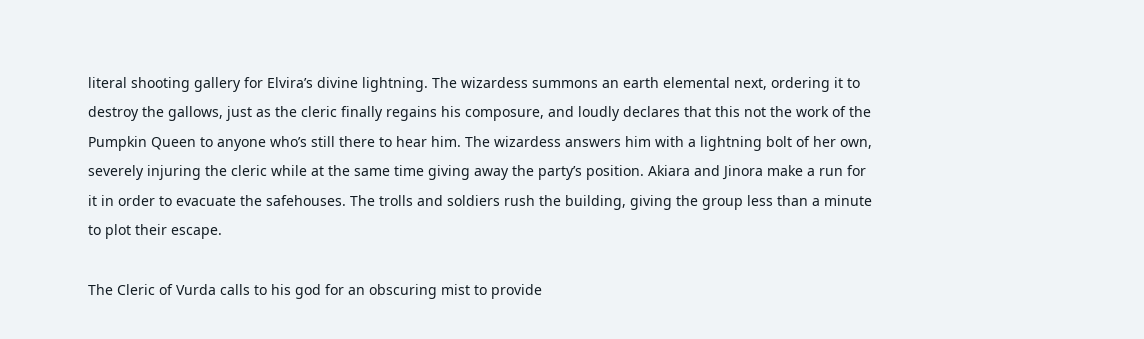literal shooting gallery for Elvira’s divine lightning. The wizardess summons an earth elemental next, ordering it to destroy the gallows, just as the cleric finally regains his composure, and loudly declares that this not the work of the Pumpkin Queen to anyone who’s still there to hear him. The wizardess answers him with a lightning bolt of her own, severely injuring the cleric while at the same time giving away the party’s position. Akiara and Jinora make a run for it in order to evacuate the safehouses. The trolls and soldiers rush the building, giving the group less than a minute to plot their escape.

The Cleric of Vurda calls to his god for an obscuring mist to provide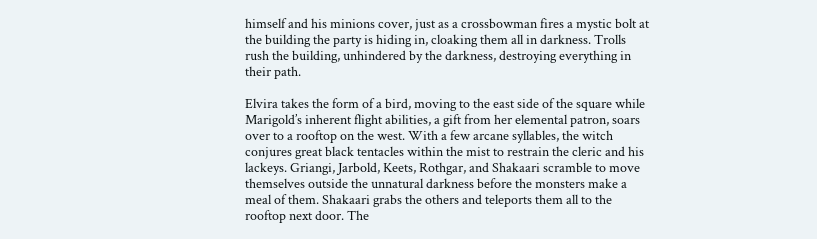himself and his minions cover, just as a crossbowman fires a mystic bolt at the building the party is hiding in, cloaking them all in darkness. Trolls rush the building, unhindered by the darkness, destroying everything in their path.

Elvira takes the form of a bird, moving to the east side of the square while Marigold’s inherent flight abilities, a gift from her elemental patron, soars over to a rooftop on the west. With a few arcane syllables, the witch conjures great black tentacles within the mist to restrain the cleric and his lackeys. Griangi, Jarbold, Keets, Rothgar, and Shakaari scramble to move themselves outside the unnatural darkness before the monsters make a meal of them. Shakaari grabs the others and teleports them all to the rooftop next door. The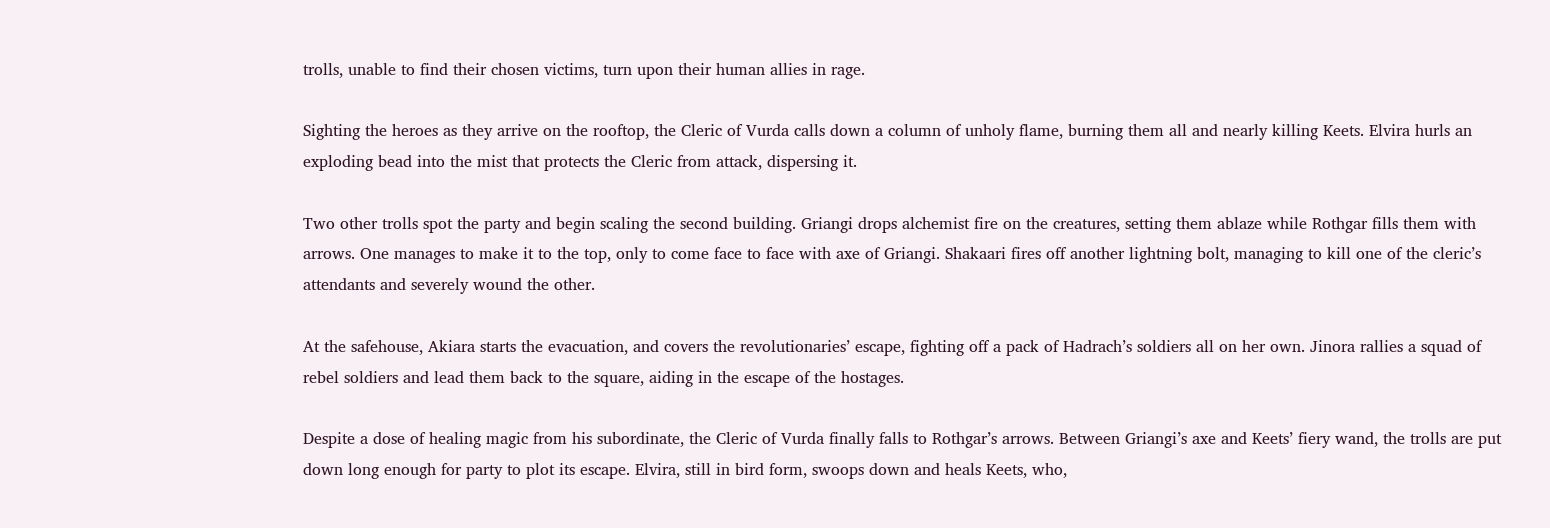trolls, unable to find their chosen victims, turn upon their human allies in rage.

Sighting the heroes as they arrive on the rooftop, the Cleric of Vurda calls down a column of unholy flame, burning them all and nearly killing Keets. Elvira hurls an exploding bead into the mist that protects the Cleric from attack, dispersing it.

Two other trolls spot the party and begin scaling the second building. Griangi drops alchemist fire on the creatures, setting them ablaze while Rothgar fills them with arrows. One manages to make it to the top, only to come face to face with axe of Griangi. Shakaari fires off another lightning bolt, managing to kill one of the cleric’s attendants and severely wound the other.

At the safehouse, Akiara starts the evacuation, and covers the revolutionaries’ escape, fighting off a pack of Hadrach’s soldiers all on her own. Jinora rallies a squad of rebel soldiers and lead them back to the square, aiding in the escape of the hostages.

Despite a dose of healing magic from his subordinate, the Cleric of Vurda finally falls to Rothgar’s arrows. Between Griangi’s axe and Keets’ fiery wand, the trolls are put down long enough for party to plot its escape. Elvira, still in bird form, swoops down and heals Keets, who,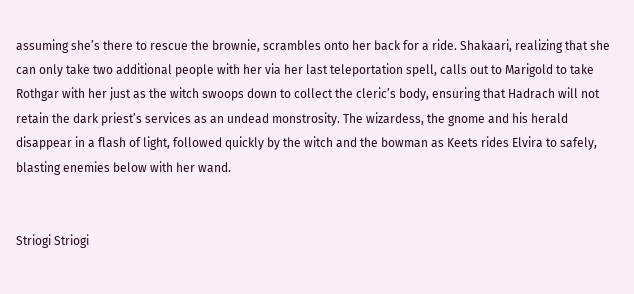assuming she’s there to rescue the brownie, scrambles onto her back for a ride. Shakaari, realizing that she can only take two additional people with her via her last teleportation spell, calls out to Marigold to take Rothgar with her just as the witch swoops down to collect the cleric’s body, ensuring that Hadrach will not retain the dark priest’s services as an undead monstrosity. The wizardess, the gnome and his herald disappear in a flash of light, followed quickly by the witch and the bowman as Keets rides Elvira to safely, blasting enemies below with her wand.


Striogi Striogi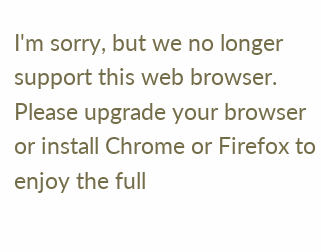I'm sorry, but we no longer support this web browser. Please upgrade your browser or install Chrome or Firefox to enjoy the full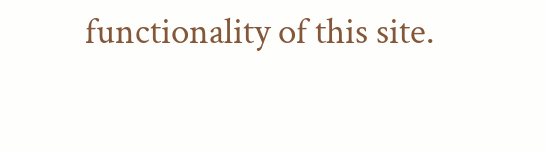functionality of this site.